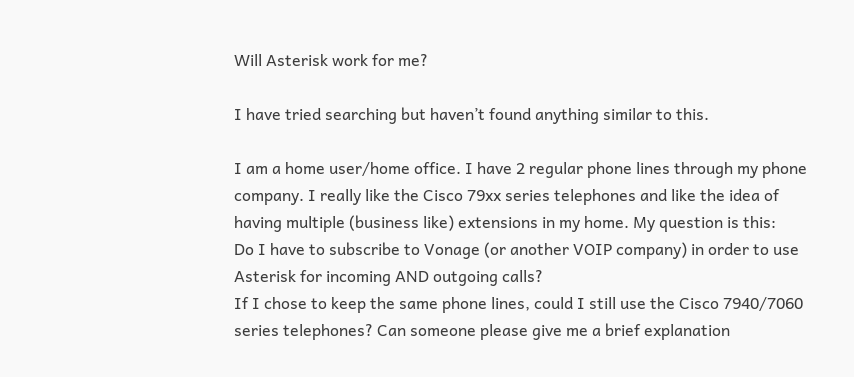Will Asterisk work for me?

I have tried searching but haven’t found anything similar to this.

I am a home user/home office. I have 2 regular phone lines through my phone company. I really like the Cisco 79xx series telephones and like the idea of having multiple (business like) extensions in my home. My question is this:
Do I have to subscribe to Vonage (or another VOIP company) in order to use Asterisk for incoming AND outgoing calls?
If I chose to keep the same phone lines, could I still use the Cisco 7940/7060 series telephones? Can someone please give me a brief explanation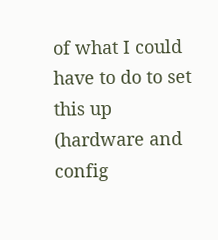of what I could have to do to set this up (hardware and config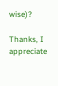wise)?

Thanks, I appreciate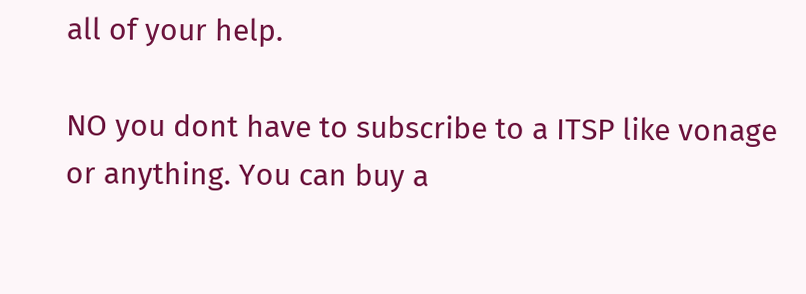all of your help.

NO you dont have to subscribe to a ITSP like vonage or anything. You can buy a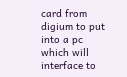card from digium to put into a pc which will interface to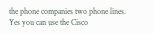the phone companies two phone lines. Yes you can use the Cisco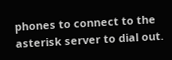phones to connect to the asterisk server to dial out.